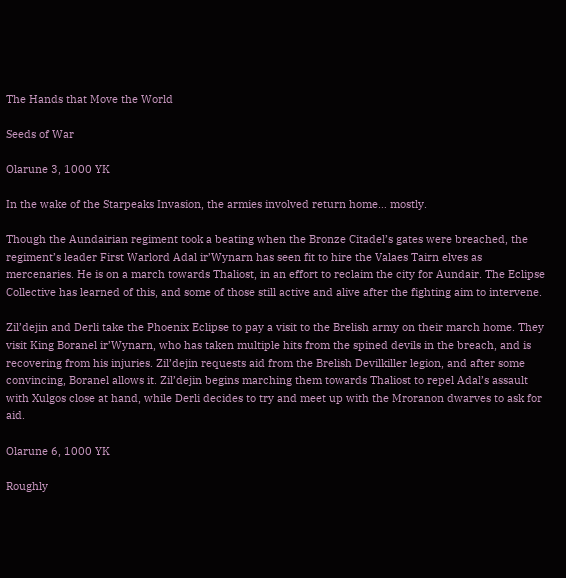The Hands that Move the World

Seeds of War

Olarune 3, 1000 YK

In the wake of the Starpeaks Invasion, the armies involved return home… mostly.

Though the Aundairian regiment took a beating when the Bronze Citadel’s gates were breached, the regiment’s leader First Warlord Adal ir’Wynarn has seen fit to hire the Valaes Tairn elves as mercenaries. He is on a march towards Thaliost, in an effort to reclaim the city for Aundair. The Eclipse Collective has learned of this, and some of those still active and alive after the fighting aim to intervene.

Zil’dejin and Derli take the Phoenix Eclipse to pay a visit to the Brelish army on their march home. They visit King Boranel ir’Wynarn, who has taken multiple hits from the spined devils in the breach, and is recovering from his injuries. Zil’dejin requests aid from the Brelish Devilkiller legion, and after some convincing, Boranel allows it. Zil’dejin begins marching them towards Thaliost to repel Adal’s assault with Xulgos close at hand, while Derli decides to try and meet up with the Mroranon dwarves to ask for aid.

Olarune 6, 1000 YK

Roughly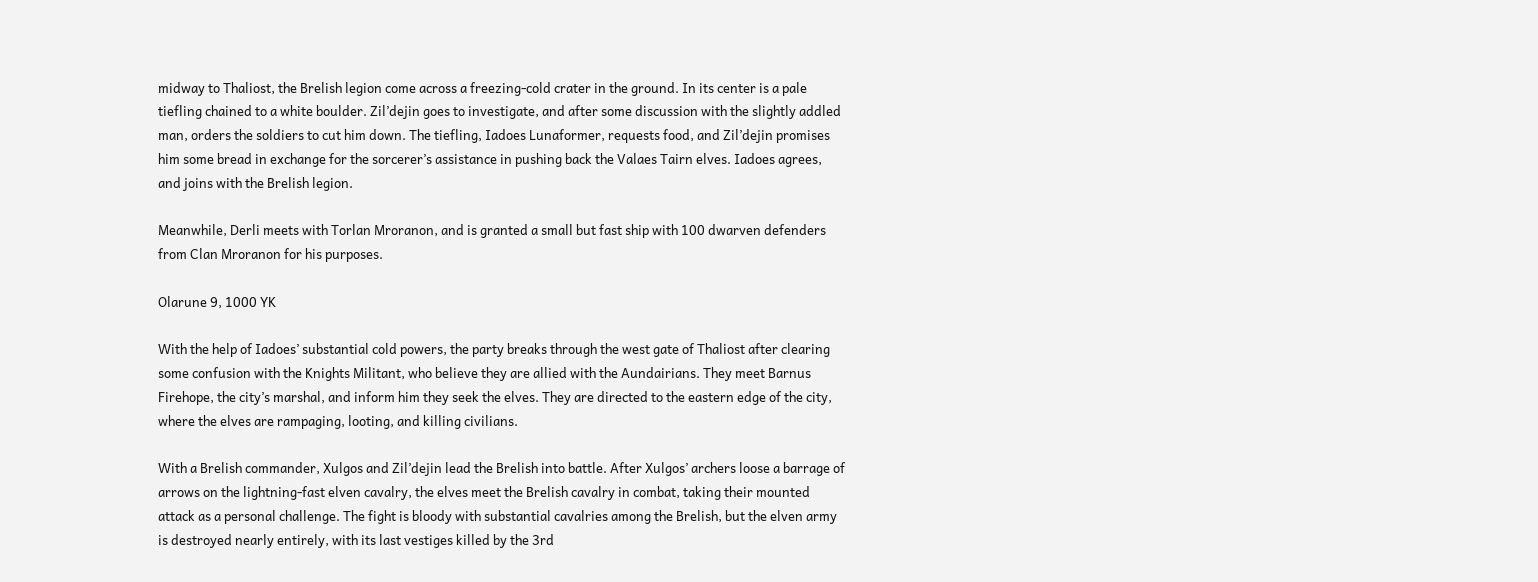midway to Thaliost, the Brelish legion come across a freezing-cold crater in the ground. In its center is a pale tiefling chained to a white boulder. Zil’dejin goes to investigate, and after some discussion with the slightly addled man, orders the soldiers to cut him down. The tiefling, Iadoes Lunaformer, requests food, and Zil’dejin promises him some bread in exchange for the sorcerer’s assistance in pushing back the Valaes Tairn elves. Iadoes agrees, and joins with the Brelish legion.

Meanwhile, Derli meets with Torlan Mroranon, and is granted a small but fast ship with 100 dwarven defenders from Clan Mroranon for his purposes.

Olarune 9, 1000 YK

With the help of Iadoes’ substantial cold powers, the party breaks through the west gate of Thaliost after clearing some confusion with the Knights Militant, who believe they are allied with the Aundairians. They meet Barnus Firehope, the city’s marshal, and inform him they seek the elves. They are directed to the eastern edge of the city, where the elves are rampaging, looting, and killing civilians.

With a Brelish commander, Xulgos and Zil’dejin lead the Brelish into battle. After Xulgos’ archers loose a barrage of arrows on the lightning-fast elven cavalry, the elves meet the Brelish cavalry in combat, taking their mounted attack as a personal challenge. The fight is bloody with substantial cavalries among the Brelish, but the elven army is destroyed nearly entirely, with its last vestiges killed by the 3rd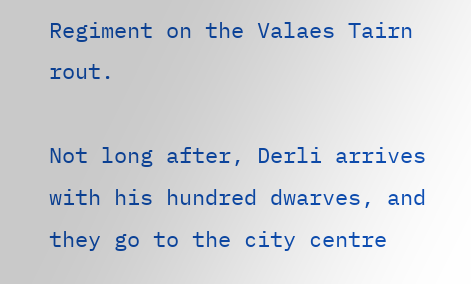Regiment on the Valaes Tairn rout.

Not long after, Derli arrives with his hundred dwarves, and they go to the city centre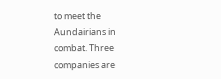to meet the Aundairians in combat. Three companies are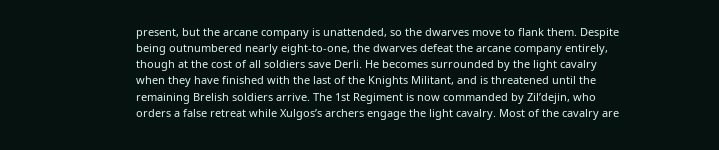present, but the arcane company is unattended, so the dwarves move to flank them. Despite being outnumbered nearly eight-to-one, the dwarves defeat the arcane company entirely, though at the cost of all soldiers save Derli. He becomes surrounded by the light cavalry when they have finished with the last of the Knights Militant, and is threatened until the remaining Brelish soldiers arrive. The 1st Regiment is now commanded by Zil’dejin, who orders a false retreat while Xulgos’s archers engage the light cavalry. Most of the cavalry are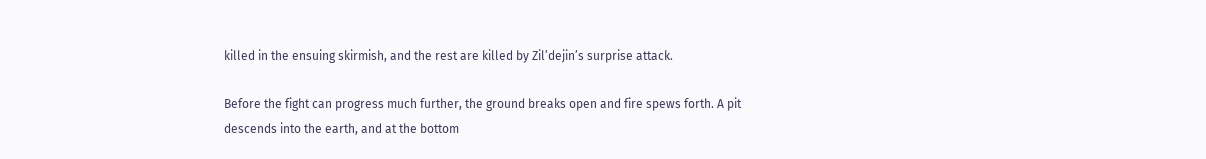killed in the ensuing skirmish, and the rest are killed by Zil’dejin’s surprise attack.

Before the fight can progress much further, the ground breaks open and fire spews forth. A pit descends into the earth, and at the bottom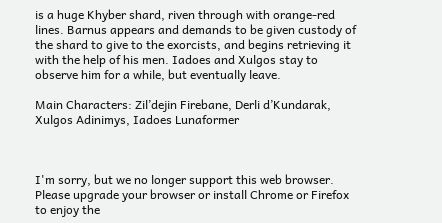is a huge Khyber shard, riven through with orange-red lines. Barnus appears and demands to be given custody of the shard to give to the exorcists, and begins retrieving it with the help of his men. Iadoes and Xulgos stay to observe him for a while, but eventually leave.

Main Characters: Zil’dejin Firebane, Derli d’Kundarak, Xulgos Adinimys, Iadoes Lunaformer



I'm sorry, but we no longer support this web browser. Please upgrade your browser or install Chrome or Firefox to enjoy the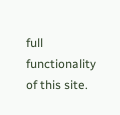full functionality of this site.